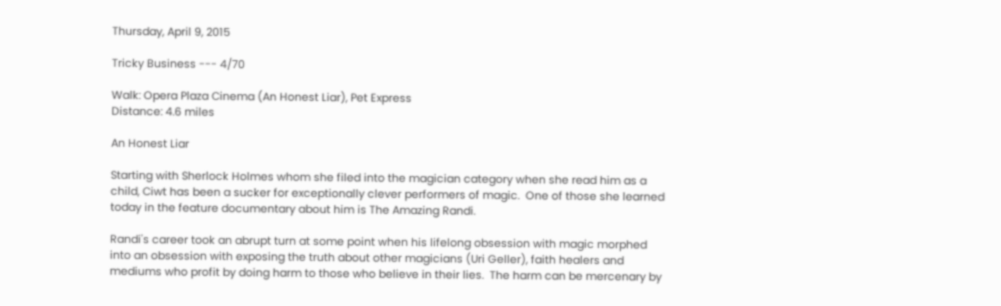Thursday, April 9, 2015

Tricky Business --- 4/70

Walk: Opera Plaza Cinema (An Honest Liar), Pet Express
Distance: 4.6 miles

An Honest Liar

Starting with Sherlock Holmes whom she filed into the magician category when she read him as a child, Ciwt has been a sucker for exceptionally clever performers of magic.  One of those she learned today in the feature documentary about him is The Amazing Randi.

Randi's career took an abrupt turn at some point when his lifelong obsession with magic morphed into an obsession with exposing the truth about other magicians (Uri Geller), faith healers and mediums who profit by doing harm to those who believe in their lies.  The harm can be mercenary by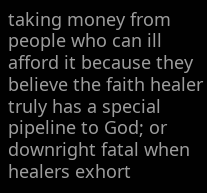taking money from people who can ill afford it because they believe the faith healer truly has a special pipeline to God; or downright fatal when healers exhort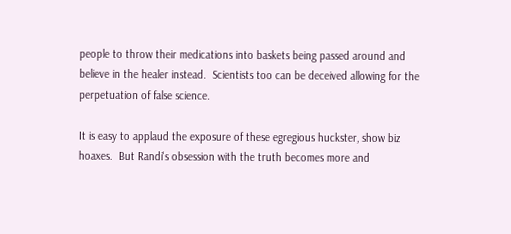people to throw their medications into baskets being passed around and believe in the healer instead.  Scientists too can be deceived allowing for the perpetuation of false science.

It is easy to applaud the exposure of these egregious huckster, show biz hoaxes.  But Randi's obsession with the truth becomes more and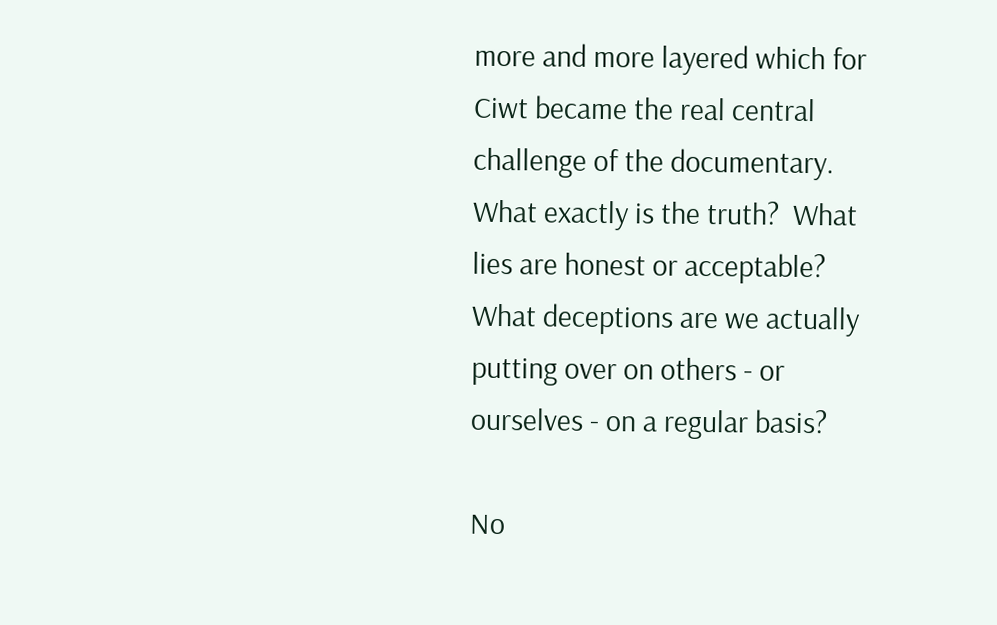more and more layered which for Ciwt became the real central challenge of the documentary.  What exactly is the truth?  What lies are honest or acceptable? What deceptions are we actually putting over on others - or ourselves - on a regular basis?

No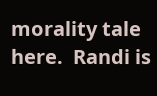morality tale here.  Randi is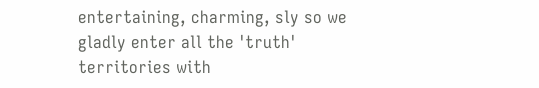entertaining, charming, sly so we gladly enter all the 'truth' territories with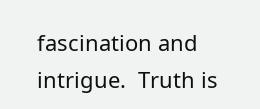fascination and intrigue.  Truth is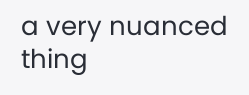a very nuanced thing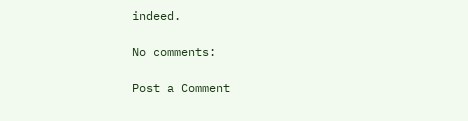indeed.

No comments:

Post a Comment